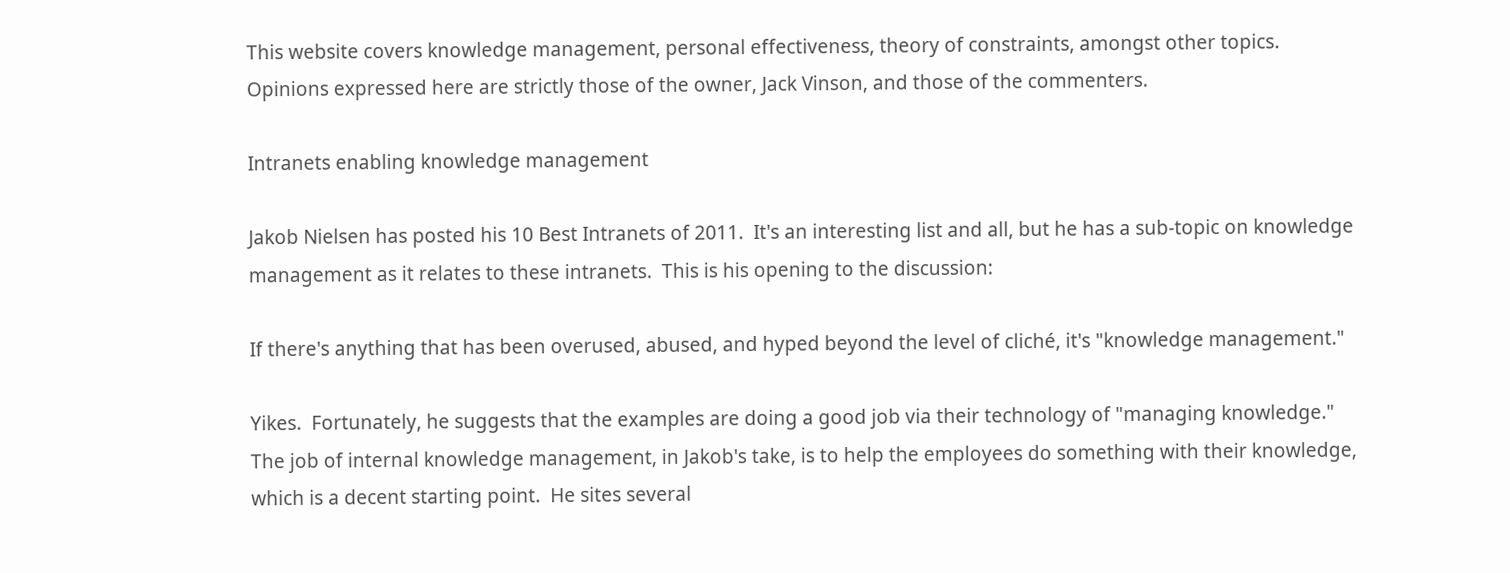This website covers knowledge management, personal effectiveness, theory of constraints, amongst other topics. Opinions expressed here are strictly those of the owner, Jack Vinson, and those of the commenters.

Intranets enabling knowledge management

Jakob Nielsen has posted his 10 Best Intranets of 2011.  It's an interesting list and all, but he has a sub-topic on knowledge management as it relates to these intranets.  This is his opening to the discussion:

If there's anything that has been overused, abused, and hyped beyond the level of cliché, it's "knowledge management."

Yikes.  Fortunately, he suggests that the examples are doing a good job via their technology of "managing knowledge."  The job of internal knowledge management, in Jakob's take, is to help the employees do something with their knowledge, which is a decent starting point.  He sites several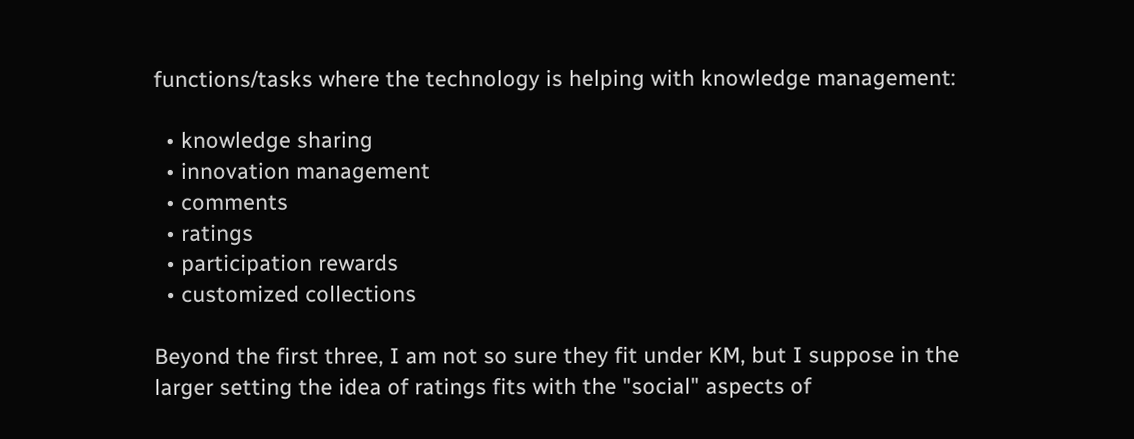functions/tasks where the technology is helping with knowledge management:

  • knowledge sharing
  • innovation management
  • comments
  • ratings
  • participation rewards
  • customized collections

Beyond the first three, I am not so sure they fit under KM, but I suppose in the larger setting the idea of ratings fits with the "social" aspects of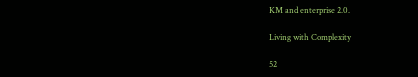KM and enterprise 2.0.

Living with Complexity

52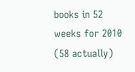books in 52 weeks for 2010 (58 actually)